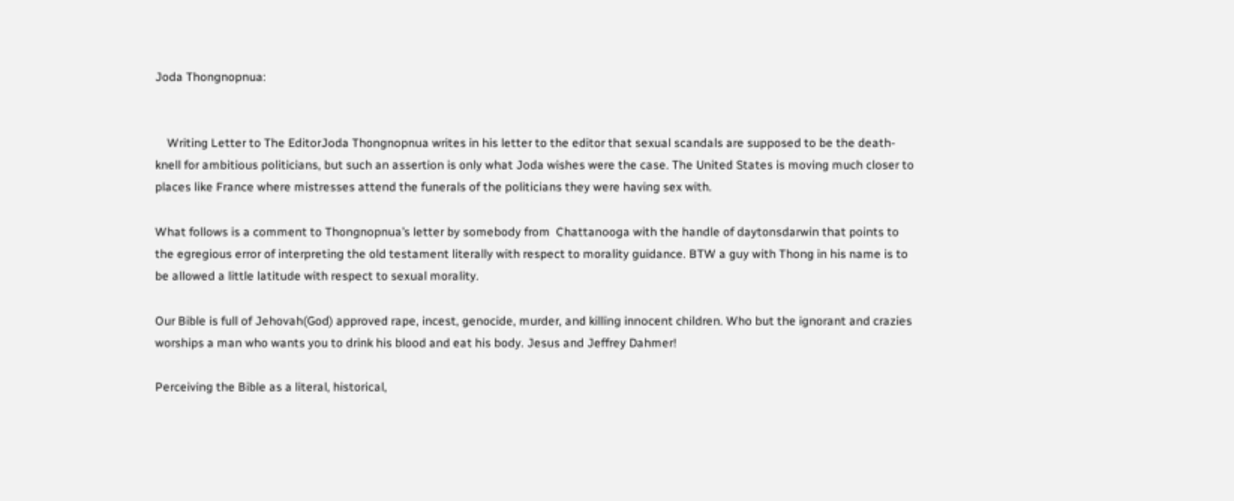Joda Thongnopnua:


    Writing Letter to The EditorJoda Thongnopnua writes in his letter to the editor that sexual scandals are supposed to be the death-knell for ambitious politicians, but such an assertion is only what Joda wishes were the case. The United States is moving much closer to places like France where mistresses attend the funerals of the politicians they were having sex with.

What follows is a comment to Thongnopnua’s letter by somebody from  Chattanooga with the handle of daytonsdarwin that points to the egregious error of interpreting the old testament literally with respect to morality guidance. BTW a guy with Thong in his name is to be allowed a little latitude with respect to sexual morality.

Our Bible is full of Jehovah(God) approved rape, incest, genocide, murder, and killing innocent children. Who but the ignorant and crazies worships a man who wants you to drink his blood and eat his body. Jesus and Jeffrey Dahmer!

Perceiving the Bible as a literal, historical,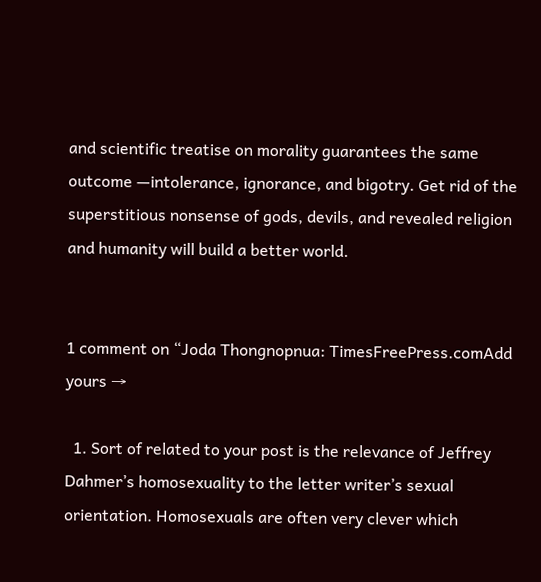and scientific treatise on morality guarantees the same outcome —intolerance, ignorance, and bigotry. Get rid of the superstitious nonsense of gods, devils, and revealed religion and humanity will build a better world.


1 comment on “Joda Thongnopnua: TimesFreePress.comAdd yours →

  1. Sort of related to your post is the relevance of Jeffrey Dahmer’s homosexuality to the letter writer’s sexual orientation. Homosexuals are often very clever which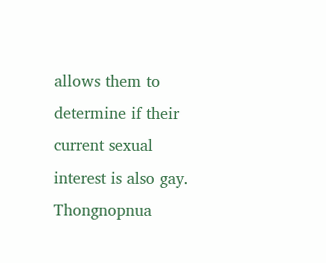allows them to determine if their current sexual interest is also gay. Thongnopnua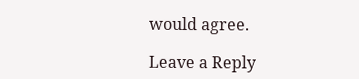would agree.

Leave a Reply